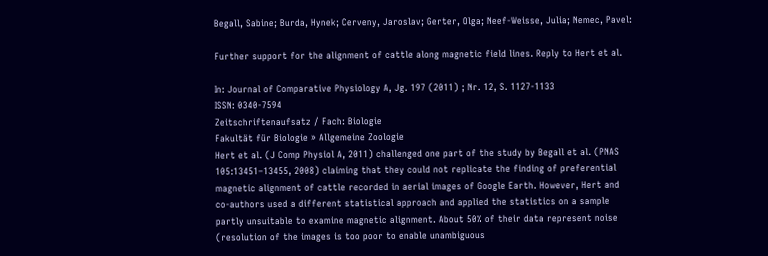Begall, Sabine; Burda, Hynek; Cerveny, Jaroslav; Gerter, Olga; Neef-Weisse, Julia; Nemec, Pavel:

Further support for the alignment of cattle along magnetic field lines. Reply to Hert et al.

In: Journal of Comparative Physiology A, Jg. 197 (2011) ; Nr. 12, S. 1127-1133
ISSN: 0340-7594
Zeitschriftenaufsatz / Fach: Biologie
Fakultät für Biologie » Allgemeine Zoologie
Hert et al. (J Comp Physiol A, 2011) challenged one part of the study by Begall et al. (PNAS 105:13451–13455, 2008) claiming that they could not replicate the finding of preferential magnetic alignment of cattle recorded in aerial images of Google Earth. However, Hert and co-authors used a different statistical approach and applied the statistics on a sample partly unsuitable to examine magnetic alignment. About 50% of their data represent noise (resolution of the images is too poor to enable unambiguous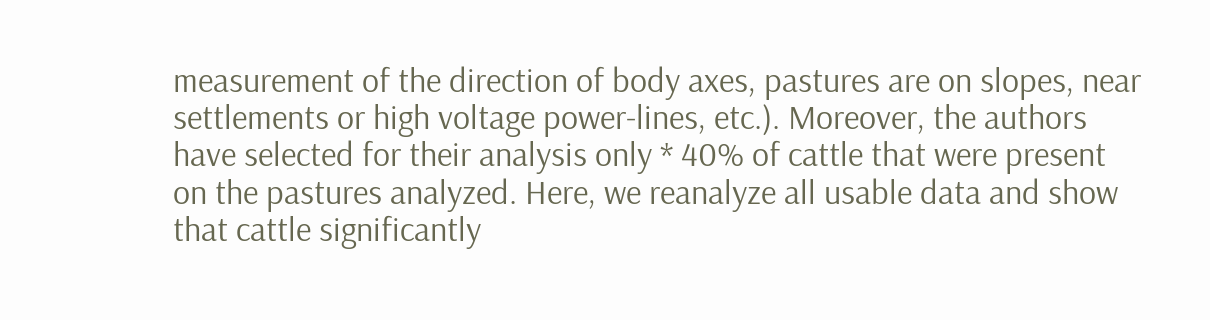measurement of the direction of body axes, pastures are on slopes, near settlements or high voltage power-lines, etc.). Moreover, the authors have selected for their analysis only * 40% of cattle that were present on the pastures analyzed. Here, we reanalyze all usable data and show that cattle significantly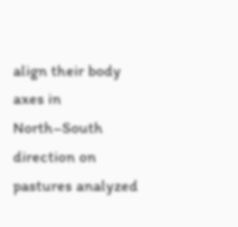align their body axes in North–South direction on pastures analyzed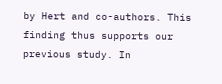by Hert and co-authors. This finding thus supports our previous study. In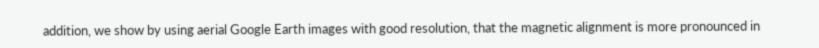addition, we show by using aerial Google Earth images with good resolution, that the magnetic alignment is more pronounced in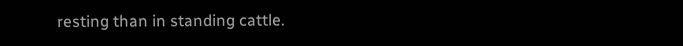resting than in standing cattle.